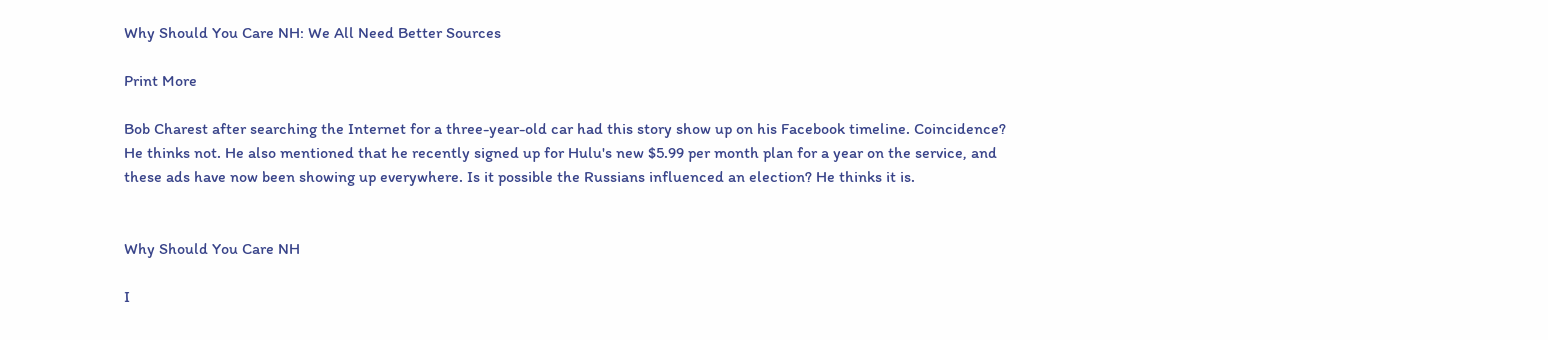Why Should You Care NH: We All Need Better Sources

Print More

Bob Charest after searching the Internet for a three-year-old car had this story show up on his Facebook timeline. Coincidence? He thinks not. He also mentioned that he recently signed up for Hulu's new $5.99 per month plan for a year on the service, and these ads have now been showing up everywhere. Is it possible the Russians influenced an election? He thinks it is.


Why Should You Care NH

I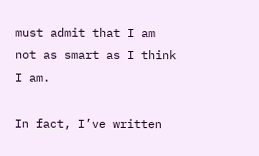must admit that I am not as smart as I think I am.

In fact, I’ve written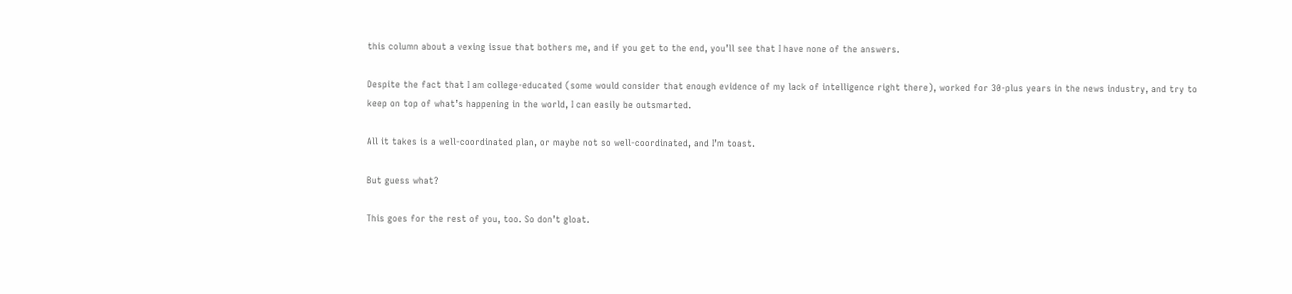this column about a vexing issue that bothers me, and if you get to the end, you’ll see that I have none of the answers.

Despite the fact that I am college-educated (some would consider that enough evidence of my lack of intelligence right there), worked for 30-plus years in the news industry, and try to keep on top of what’s happening in the world, I can easily be outsmarted.

All it takes is a well-coordinated plan, or maybe not so well-coordinated, and I’m toast.

But guess what?

This goes for the rest of you, too. So don’t gloat.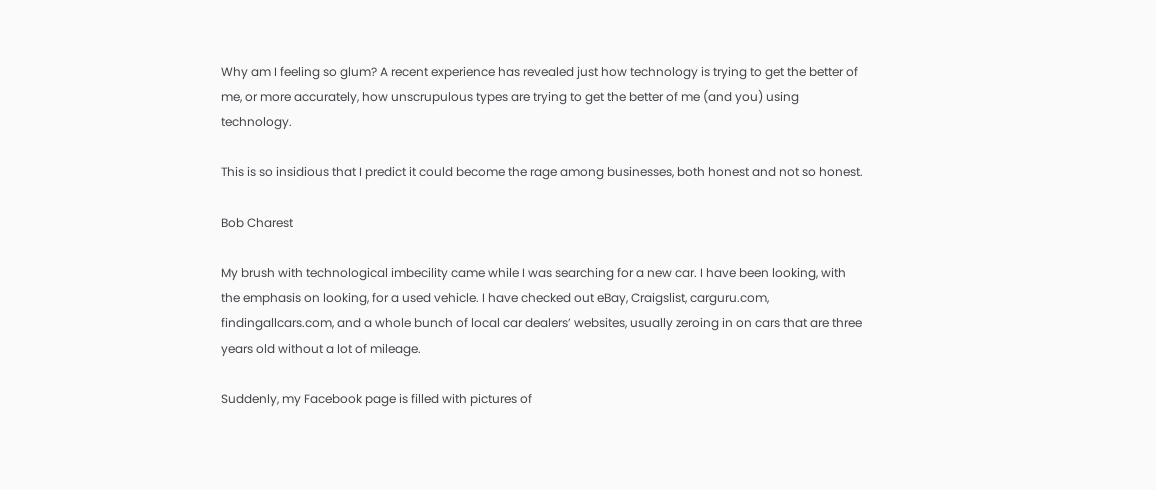Why am I feeling so glum? A recent experience has revealed just how technology is trying to get the better of me, or more accurately, how unscrupulous types are trying to get the better of me (and you) using technology.

This is so insidious that I predict it could become the rage among businesses, both honest and not so honest.

Bob Charest

My brush with technological imbecility came while I was searching for a new car. I have been looking, with the emphasis on looking, for a used vehicle. I have checked out eBay, Craigslist, carguru.com, findingallcars.com, and a whole bunch of local car dealers’ websites, usually zeroing in on cars that are three years old without a lot of mileage.

Suddenly, my Facebook page is filled with pictures of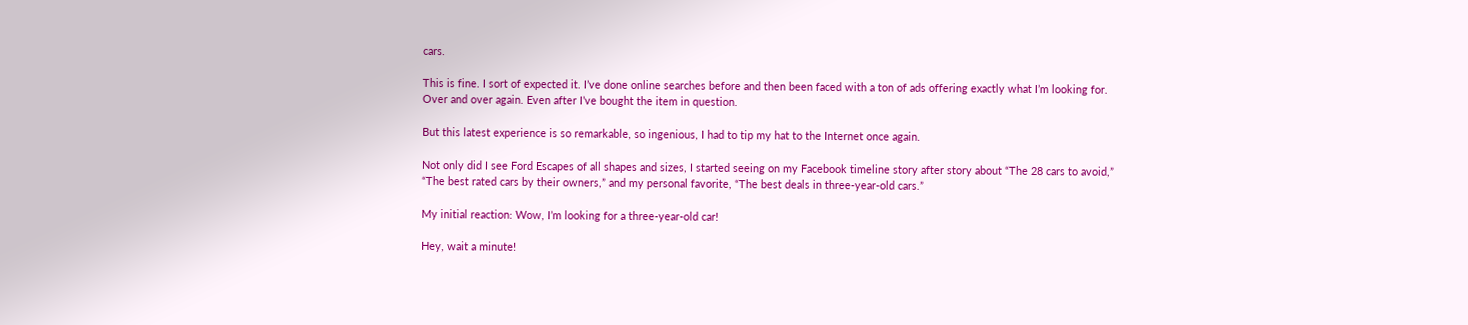cars.

This is fine. I sort of expected it. I’ve done online searches before and then been faced with a ton of ads offering exactly what I’m looking for. Over and over again. Even after I’ve bought the item in question.

But this latest experience is so remarkable, so ingenious, I had to tip my hat to the Internet once again.

Not only did I see Ford Escapes of all shapes and sizes, I started seeing on my Facebook timeline story after story about “The 28 cars to avoid,” “The best rated cars by their owners,” and my personal favorite, “The best deals in three-year-old cars.”

My initial reaction: Wow, I’m looking for a three-year-old car!

Hey, wait a minute!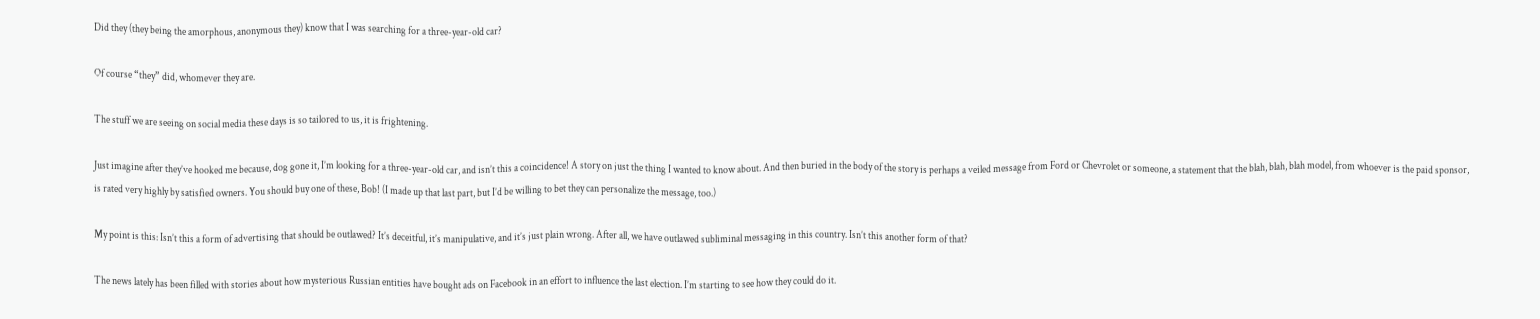Did they (they being the amorphous, anonymous they) know that I was searching for a three-year-old car?

Of course “they” did, whomever they are.

The stuff we are seeing on social media these days is so tailored to us, it is frightening.

Just imagine after they’ve hooked me because, dog gone it, I’m looking for a three-year-old car, and isn’t this a coincidence! A story on just the thing I wanted to know about. And then buried in the body of the story is perhaps a veiled message from Ford or Chevrolet or someone, a statement that the blah, blah, blah model, from whoever is the paid sponsor, is rated very highly by satisfied owners. You should buy one of these, Bob! (I made up that last part, but I’d be willing to bet they can personalize the message, too.)

My point is this: Isn’t this a form of advertising that should be outlawed? It’s deceitful, it’s manipulative, and it’s just plain wrong. After all, we have outlawed subliminal messaging in this country. Isn’t this another form of that?

The news lately has been filled with stories about how mysterious Russian entities have bought ads on Facebook in an effort to influence the last election. I’m starting to see how they could do it.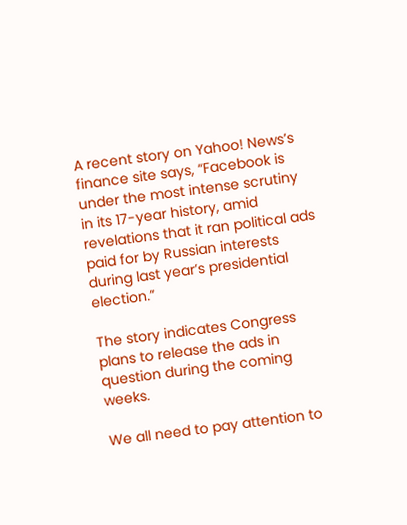A recent story on Yahoo! News’s finance site says, “Facebook is under the most intense scrutiny in its 17-year history, amid revelations that it ran political ads paid for by Russian interests during last year’s presidential election.”

The story indicates Congress plans to release the ads in question during the coming weeks.

We all need to pay attention to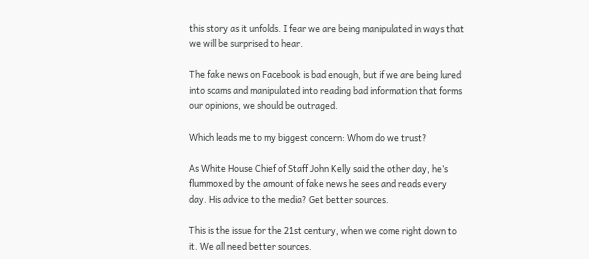this story as it unfolds. I fear we are being manipulated in ways that we will be surprised to hear.

The fake news on Facebook is bad enough, but if we are being lured into scams and manipulated into reading bad information that forms our opinions, we should be outraged.

Which leads me to my biggest concern: Whom do we trust?

As White House Chief of Staff John Kelly said the other day, he’s flummoxed by the amount of fake news he sees and reads every day. His advice to the media? Get better sources.

This is the issue for the 21st century, when we come right down to it. We all need better sources.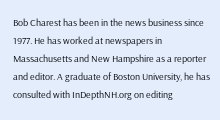Bob Charest has been in the news business since 1977. He has worked at newspapers in Massachusetts and New Hampshire as a reporter and editor. A graduate of Boston University, he has consulted with InDepthNH.org on editing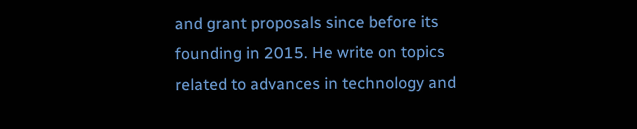and grant proposals since before its founding in 2015. He write on topics related to advances in technology and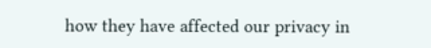how they have affected our privacy in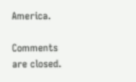America.

Comments are closed.